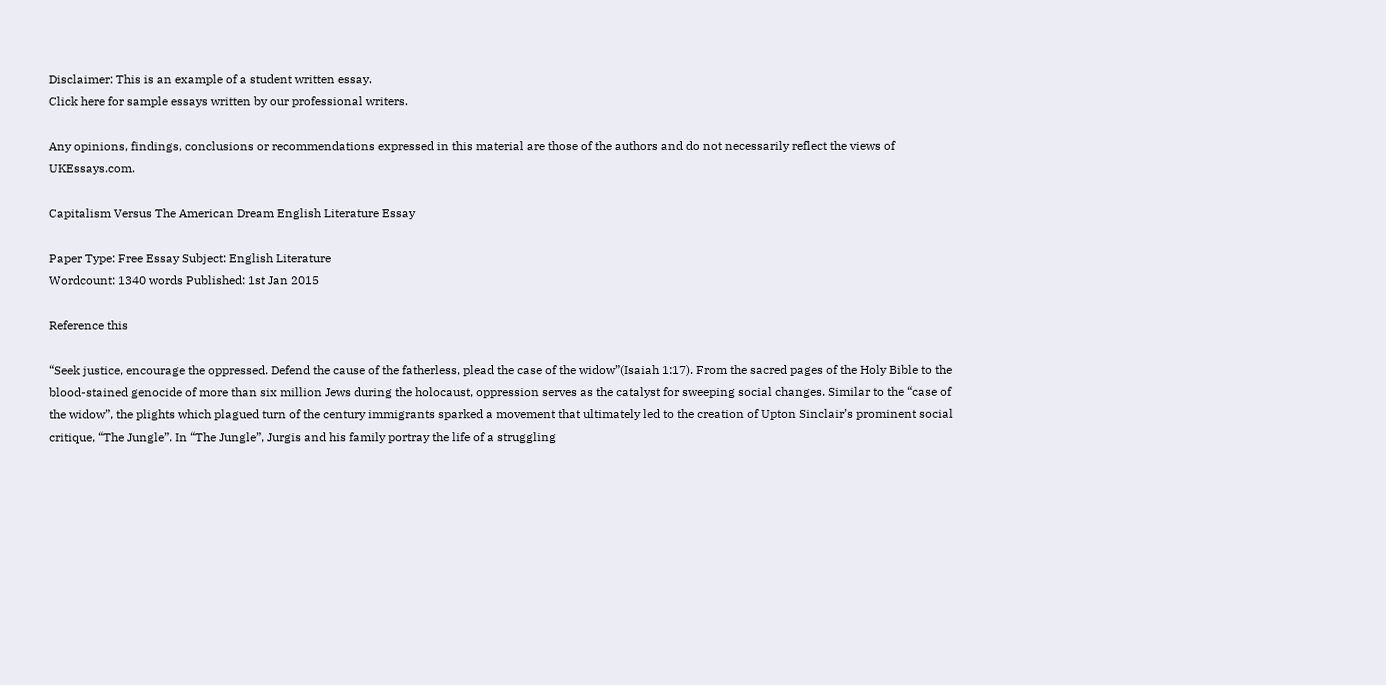Disclaimer: This is an example of a student written essay.
Click here for sample essays written by our professional writers.

Any opinions, findings, conclusions or recommendations expressed in this material are those of the authors and do not necessarily reflect the views of UKEssays.com.

Capitalism Versus The American Dream English Literature Essay

Paper Type: Free Essay Subject: English Literature
Wordcount: 1340 words Published: 1st Jan 2015

Reference this

“Seek justice, encourage the oppressed. Defend the cause of the fatherless, plead the case of the widow”(Isaiah 1:17). From the sacred pages of the Holy Bible to the blood-stained genocide of more than six million Jews during the holocaust, oppression serves as the catalyst for sweeping social changes. Similar to the “case of the widow”, the plights which plagued turn of the century immigrants sparked a movement that ultimately led to the creation of Upton Sinclair’s prominent social critique, “The Jungle”. In “The Jungle”, Jurgis and his family portray the life of a struggling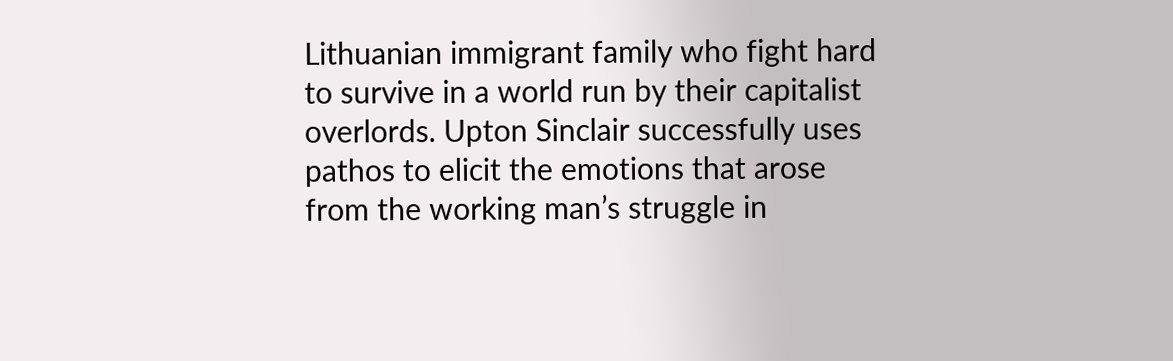Lithuanian immigrant family who fight hard to survive in a world run by their capitalist overlords. Upton Sinclair successfully uses pathos to elicit the emotions that arose from the working man’s struggle in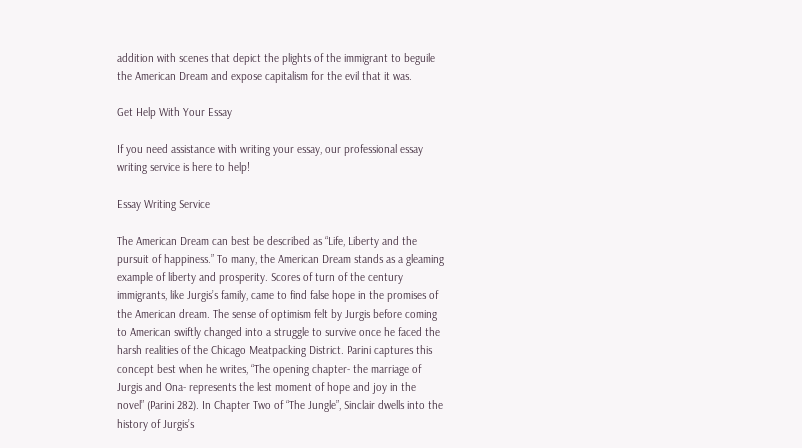addition with scenes that depict the plights of the immigrant to beguile the American Dream and expose capitalism for the evil that it was.

Get Help With Your Essay

If you need assistance with writing your essay, our professional essay writing service is here to help!

Essay Writing Service

The American Dream can best be described as “Life, Liberty and the pursuit of happiness.” To many, the American Dream stands as a gleaming example of liberty and prosperity. Scores of turn of the century immigrants, like Jurgis’s family, came to find false hope in the promises of the American dream. The sense of optimism felt by Jurgis before coming to American swiftly changed into a struggle to survive once he faced the harsh realities of the Chicago Meatpacking District. Parini captures this concept best when he writes, “The opening chapter- the marriage of Jurgis and Ona- represents the lest moment of hope and joy in the novel” (Parini 282). In Chapter Two of “The Jungle”, Sinclair dwells into the history of Jurgis’s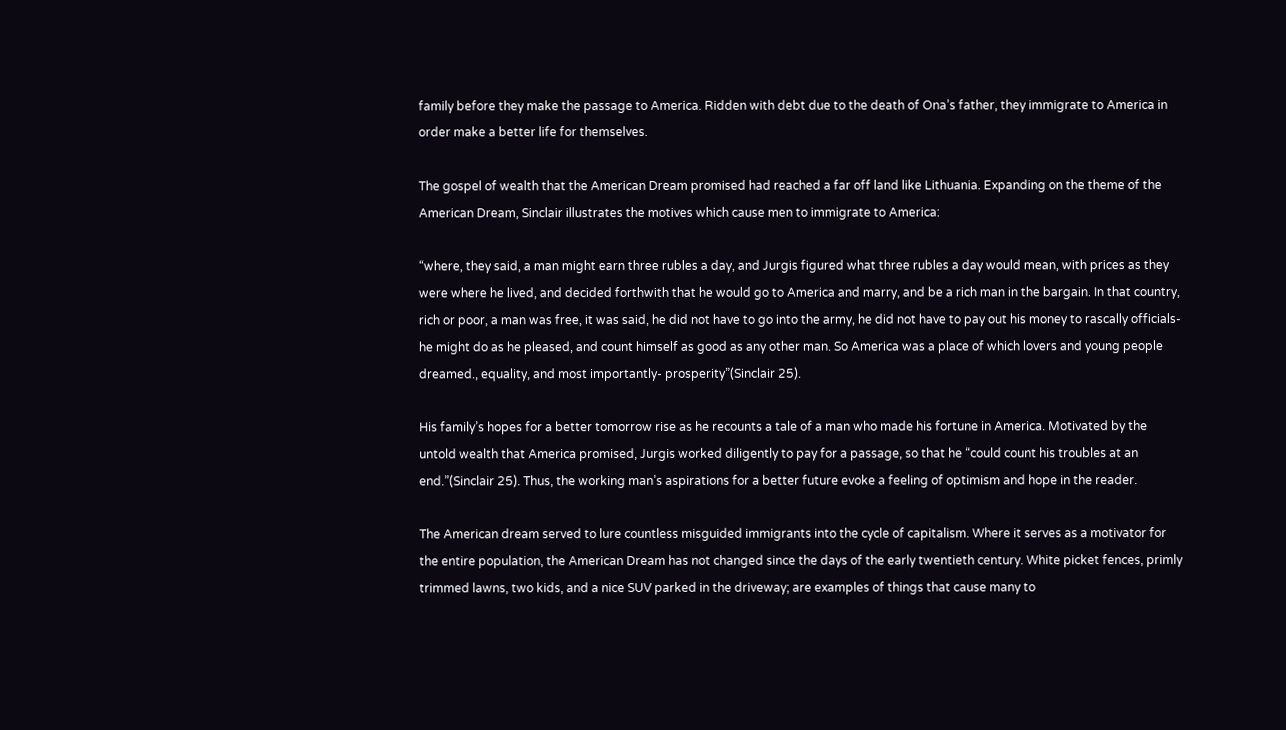family before they make the passage to America. Ridden with debt due to the death of Ona’s father, they immigrate to America in order make a better life for themselves.

The gospel of wealth that the American Dream promised had reached a far off land like Lithuania. Expanding on the theme of the American Dream, Sinclair illustrates the motives which cause men to immigrate to America:

“where, they said, a man might earn three rubles a day, and Jurgis figured what three rubles a day would mean, with prices as they were where he lived, and decided forthwith that he would go to America and marry, and be a rich man in the bargain. In that country, rich or poor, a man was free, it was said, he did not have to go into the army, he did not have to pay out his money to rascally officials- he might do as he pleased, and count himself as good as any other man. So America was a place of which lovers and young people dreamed., equality, and most importantly- prosperity”(Sinclair 25).

His family’s hopes for a better tomorrow rise as he recounts a tale of a man who made his fortune in America. Motivated by the untold wealth that America promised, Jurgis worked diligently to pay for a passage, so that he “could count his troubles at an end.”(Sinclair 25). Thus, the working man’s aspirations for a better future evoke a feeling of optimism and hope in the reader.

The American dream served to lure countless misguided immigrants into the cycle of capitalism. Where it serves as a motivator for the entire population, the American Dream has not changed since the days of the early twentieth century. White picket fences, primly trimmed lawns, two kids, and a nice SUV parked in the driveway; are examples of things that cause many to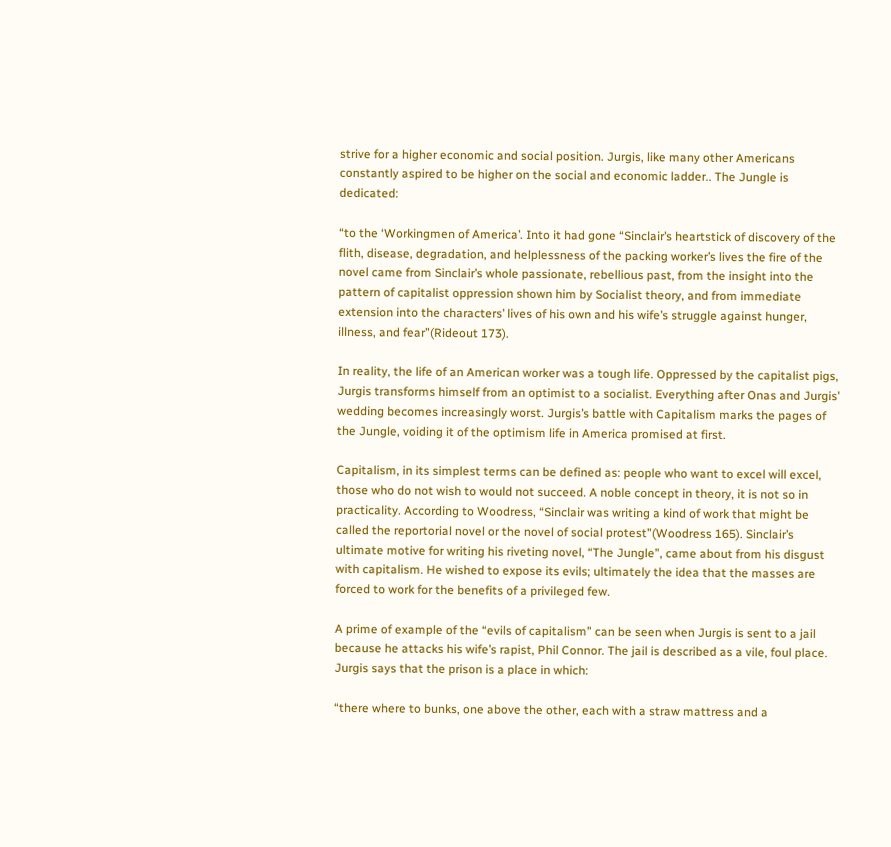strive for a higher economic and social position. Jurgis, like many other Americans constantly aspired to be higher on the social and economic ladder.. The Jungle is dedicated:

“to the ‘Workingmen of America’. Into it had gone “Sinclair’s heartstick of discovery of the flith, disease, degradation, and helplessness of the packing worker’s lives the fire of the novel came from Sinclair’s whole passionate, rebellious past, from the insight into the pattern of capitalist oppression shown him by Socialist theory, and from immediate extension into the characters’ lives of his own and his wife’s struggle against hunger, illness, and fear”(Rideout 173).

In reality, the life of an American worker was a tough life. Oppressed by the capitalist pigs, Jurgis transforms himself from an optimist to a socialist. Everything after Onas and Jurgis’ wedding becomes increasingly worst. Jurgis’s battle with Capitalism marks the pages of the Jungle, voiding it of the optimism life in America promised at first.

Capitalism, in its simplest terms can be defined as: people who want to excel will excel, those who do not wish to would not succeed. A noble concept in theory, it is not so in practicality. According to Woodress, “Sinclair was writing a kind of work that might be called the reportorial novel or the novel of social protest”(Woodress 165). Sinclair’s ultimate motive for writing his riveting novel, “The Jungle”, came about from his disgust with capitalism. He wished to expose its evils; ultimately the idea that the masses are forced to work for the benefits of a privileged few.

A prime of example of the “evils of capitalism” can be seen when Jurgis is sent to a jail because he attacks his wife’s rapist, Phil Connor. The jail is described as a vile, foul place. Jurgis says that the prison is a place in which:

“there where to bunks, one above the other, each with a straw mattress and a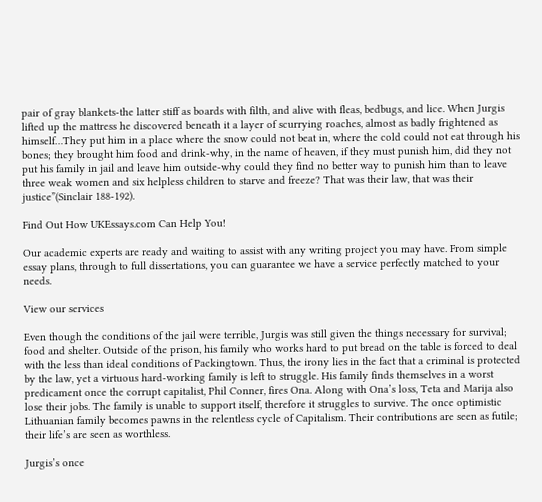pair of gray blankets-the latter stiff as boards with filth, and alive with fleas, bedbugs, and lice. When Jurgis lifted up the mattress he discovered beneath it a layer of scurrying roaches, almost as badly frightened as himself…They put him in a place where the snow could not beat in, where the cold could not eat through his bones; they brought him food and drink-why, in the name of heaven, if they must punish him, did they not put his family in jail and leave him outside-why could they find no better way to punish him than to leave three weak women and six helpless children to starve and freeze? That was their law, that was their justice”(Sinclair 188-192).

Find Out How UKEssays.com Can Help You!

Our academic experts are ready and waiting to assist with any writing project you may have. From simple essay plans, through to full dissertations, you can guarantee we have a service perfectly matched to your needs.

View our services

Even though the conditions of the jail were terrible, Jurgis was still given the things necessary for survival; food and shelter. Outside of the prison, his family who works hard to put bread on the table is forced to deal with the less than ideal conditions of Packingtown. Thus, the irony lies in the fact that a criminal is protected by the law, yet a virtuous hard-working family is left to struggle. His family finds themselves in a worst predicament once the corrupt capitalist, Phil Conner, fires Ona. Along with Ona’s loss, Teta and Marija also lose their jobs. The family is unable to support itself, therefore it struggles to survive. The once optimistic Lithuanian family becomes pawns in the relentless cycle of Capitalism. Their contributions are seen as futile; their life’s are seen as worthless.

Jurgis’s once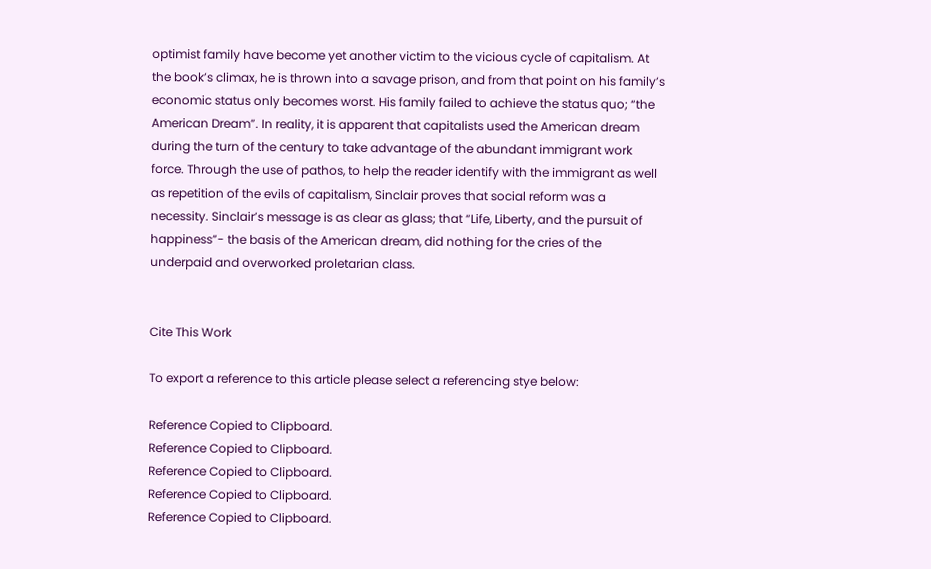optimist family have become yet another victim to the vicious cycle of capitalism. At the book’s climax, he is thrown into a savage prison, and from that point on his family’s economic status only becomes worst. His family failed to achieve the status quo; “the American Dream”. In reality, it is apparent that capitalists used the American dream during the turn of the century to take advantage of the abundant immigrant work force. Through the use of pathos, to help the reader identify with the immigrant as well as repetition of the evils of capitalism, Sinclair proves that social reform was a necessity. Sinclair’s message is as clear as glass; that “Life, Liberty, and the pursuit of happiness”- the basis of the American dream, did nothing for the cries of the underpaid and overworked proletarian class.


Cite This Work

To export a reference to this article please select a referencing stye below:

Reference Copied to Clipboard.
Reference Copied to Clipboard.
Reference Copied to Clipboard.
Reference Copied to Clipboard.
Reference Copied to Clipboard.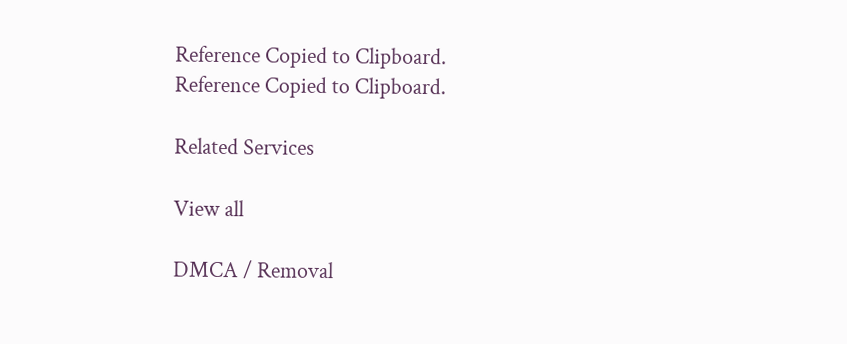Reference Copied to Clipboard.
Reference Copied to Clipboard.

Related Services

View all

DMCA / Removal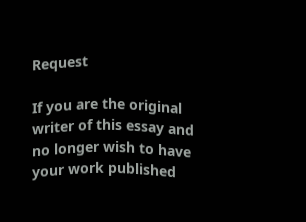Request

If you are the original writer of this essay and no longer wish to have your work published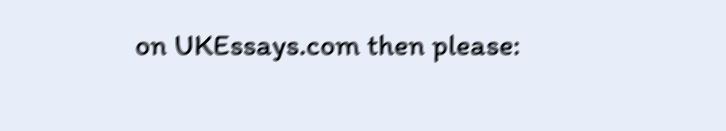on UKEssays.com then please: